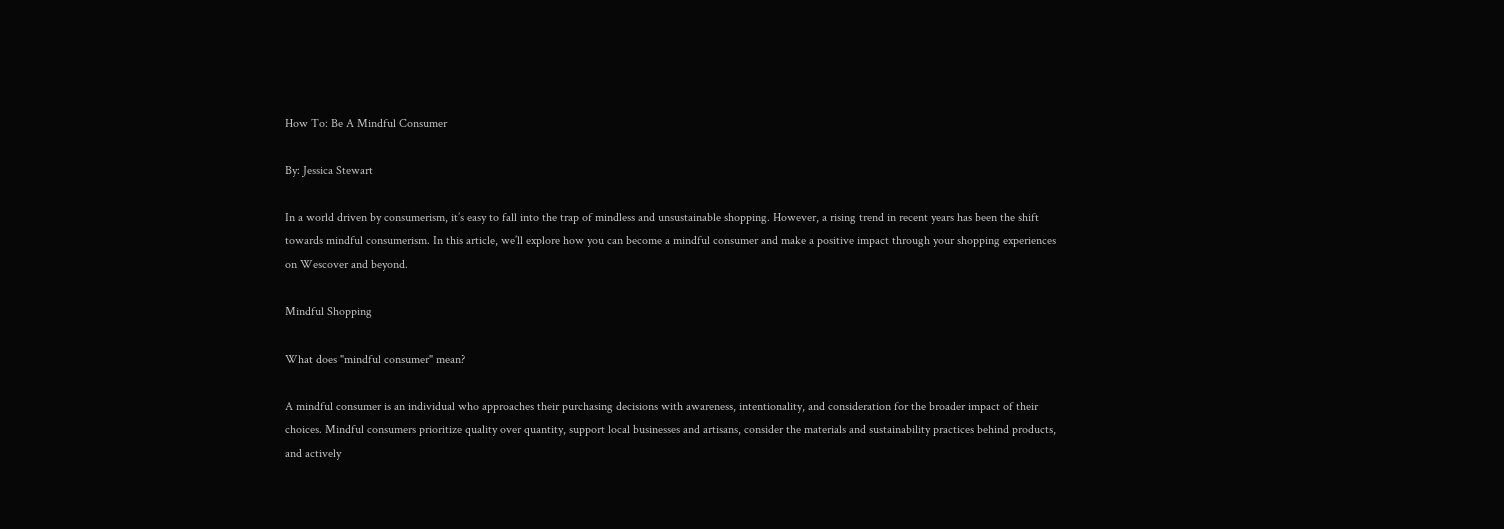How To: Be A Mindful Consumer

By: Jessica Stewart

In a world driven by consumerism, it’s easy to fall into the trap of mindless and unsustainable shopping. However, a rising trend in recent years has been the shift towards mindful consumerism. In this article, we’ll explore how you can become a mindful consumer and make a positive impact through your shopping experiences on Wescover and beyond.

Mindful Shopping

What does "mindful consumer" mean?

A mindful consumer is an individual who approaches their purchasing decisions with awareness, intentionality, and consideration for the broader impact of their choices. Mindful consumers prioritize quality over quantity, support local businesses and artisans, consider the materials and sustainability practices behind products, and actively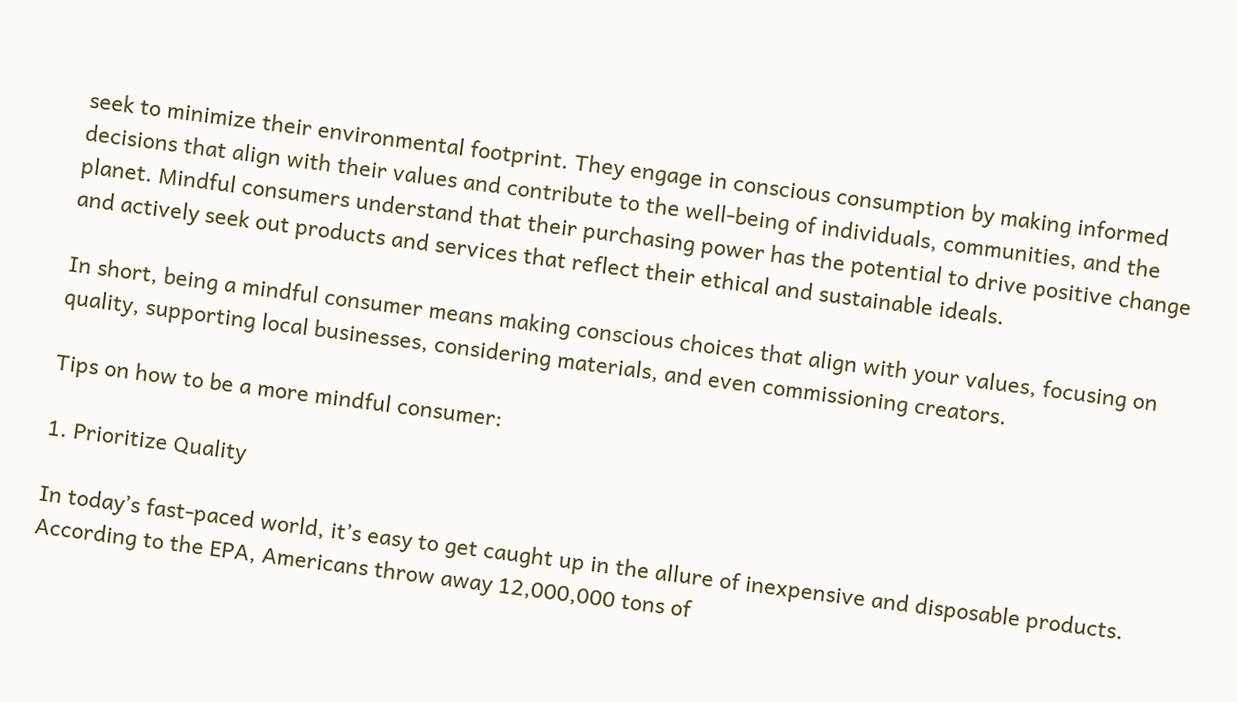seek to minimize their environmental footprint. They engage in conscious consumption by making informed decisions that align with their values and contribute to the well-being of individuals, communities, and the planet. Mindful consumers understand that their purchasing power has the potential to drive positive change and actively seek out products and services that reflect their ethical and sustainable ideals.

In short, being a mindful consumer means making conscious choices that align with your values, focusing on quality, supporting local businesses, considering materials, and even commissioning creators.

Tips on how to be a more mindful consumer:

1. Prioritize Quality

In today’s fast-paced world, it’s easy to get caught up in the allure of inexpensive and disposable products. According to the EPA, Americans throw away 12,000,000 tons of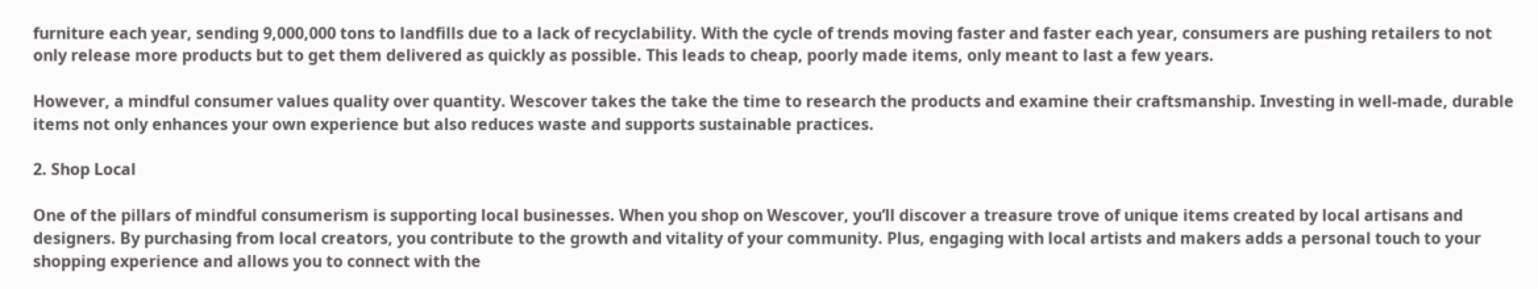furniture each year, sending 9,000,000 tons to landfills due to a lack of recyclability. With the cycle of trends moving faster and faster each year, consumers are pushing retailers to not only release more products but to get them delivered as quickly as possible. This leads to cheap, poorly made items, only meant to last a few years.

However, a mindful consumer values quality over quantity. Wescover takes the take the time to research the products and examine their craftsmanship. Investing in well-made, durable items not only enhances your own experience but also reduces waste and supports sustainable practices.

2. Shop Local

One of the pillars of mindful consumerism is supporting local businesses. When you shop on Wescover, you’ll discover a treasure trove of unique items created by local artisans and designers. By purchasing from local creators, you contribute to the growth and vitality of your community. Plus, engaging with local artists and makers adds a personal touch to your shopping experience and allows you to connect with the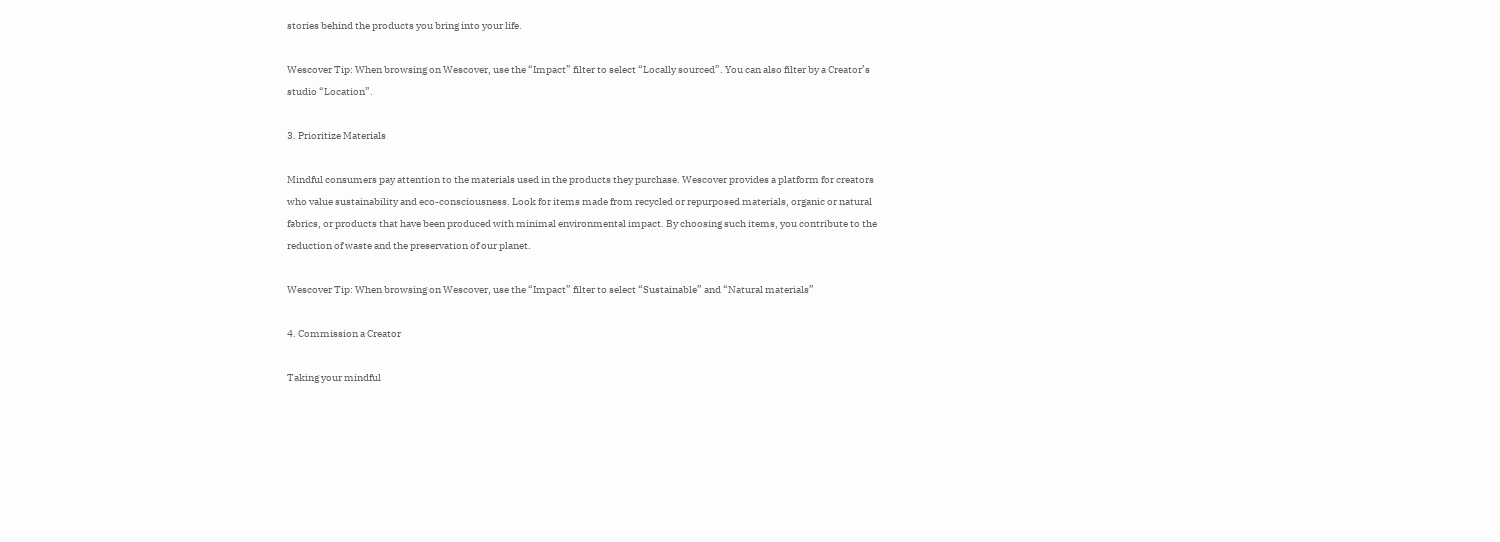stories behind the products you bring into your life.

Wescover Tip: When browsing on Wescover, use the “Impact” filter to select “Locally sourced”. You can also filter by a Creator’s studio “Location”.

3. Prioritize Materials

Mindful consumers pay attention to the materials used in the products they purchase. Wescover provides a platform for creators who value sustainability and eco-consciousness. Look for items made from recycled or repurposed materials, organic or natural fabrics, or products that have been produced with minimal environmental impact. By choosing such items, you contribute to the reduction of waste and the preservation of our planet.

Wescover Tip: When browsing on Wescover, use the “Impact” filter to select “Sustainable” and “Natural materials”

4. Commission a Creator

Taking your mindful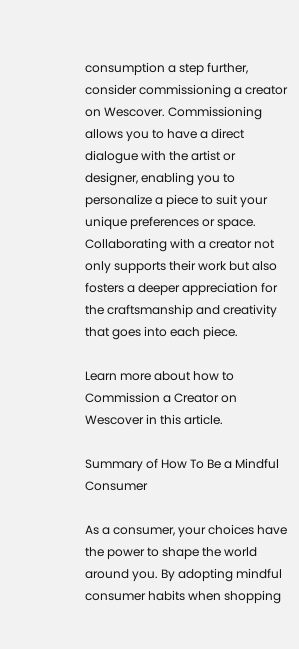consumption a step further, consider commissioning a creator on Wescover. Commissioning allows you to have a direct dialogue with the artist or designer, enabling you to personalize a piece to suit your unique preferences or space. Collaborating with a creator not only supports their work but also fosters a deeper appreciation for the craftsmanship and creativity that goes into each piece.

Learn more about how to Commission a Creator on Wescover in this article.

Summary of How To Be a Mindful Consumer

As a consumer, your choices have the power to shape the world around you. By adopting mindful consumer habits when shopping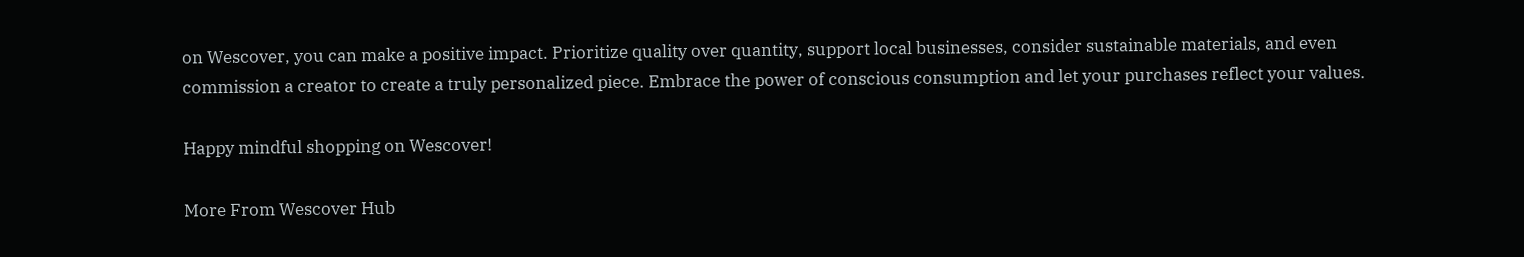on Wescover, you can make a positive impact. Prioritize quality over quantity, support local businesses, consider sustainable materials, and even commission a creator to create a truly personalized piece. Embrace the power of conscious consumption and let your purchases reflect your values.

Happy mindful shopping on Wescover!

More From Wescover Hub